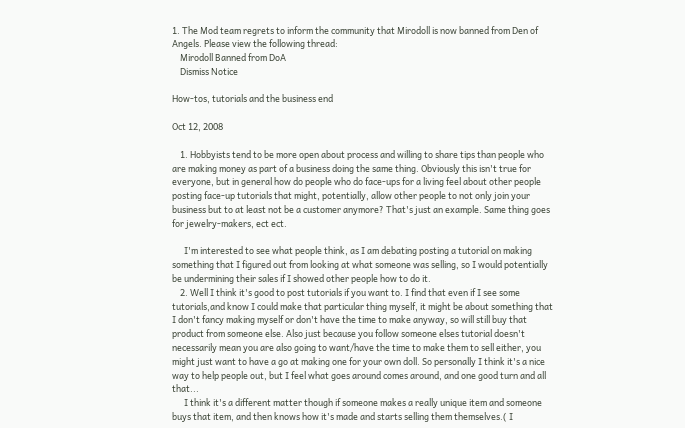1. The Mod team regrets to inform the community that Mirodoll is now banned from Den of Angels. Please view the following thread:
    Mirodoll Banned from DoA
    Dismiss Notice

How-tos, tutorials and the business end

Oct 12, 2008

    1. Hobbyists tend to be more open about process and willing to share tips than people who are making money as part of a business doing the same thing. Obviously this isn't true for everyone, but in general how do people who do face-ups for a living feel about other people posting face-up tutorials that might, potentially, allow other people to not only join your business but to at least not be a customer anymore? That's just an example. Same thing goes for jewelry-makers, ect ect.

      I'm interested to see what people think, as I am debating posting a tutorial on making something that I figured out from looking at what someone was selling, so I would potentially be undermining their sales if I showed other people how to do it.
    2. Well I think it's good to post tutorials if you want to. I find that even if I see some tutorials,and know I could make that particular thing myself, it might be about something that I don't fancy making myself or don't have the time to make anyway, so will still buy that product from someone else. Also just because you follow someone elses tutorial doesn't necessarily mean you are also going to want/have the time to make them to sell either, you might just want to have a go at making one for your own doll. So personally I think it's a nice way to help people out, but I feel what goes around comes around, and one good turn and all that...
      I think it's a different matter though if someone makes a really unique item and someone buys that item, and then knows how it's made and starts selling them themselves.( I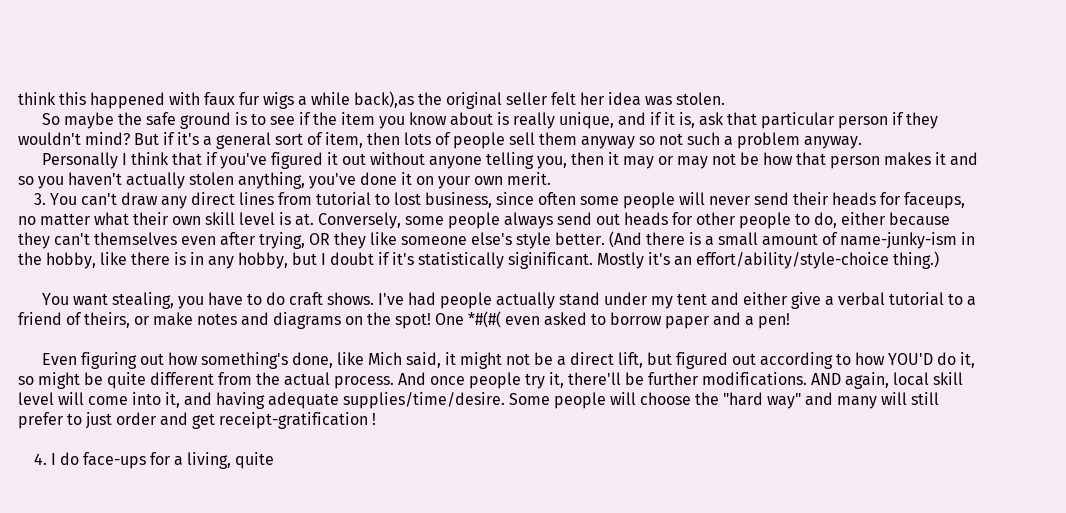think this happened with faux fur wigs a while back),as the original seller felt her idea was stolen.
      So maybe the safe ground is to see if the item you know about is really unique, and if it is, ask that particular person if they wouldn't mind? But if it's a general sort of item, then lots of people sell them anyway so not such a problem anyway.
      Personally I think that if you've figured it out without anyone telling you, then it may or may not be how that person makes it and so you haven't actually stolen anything, you've done it on your own merit.
    3. You can't draw any direct lines from tutorial to lost business, since often some people will never send their heads for faceups, no matter what their own skill level is at. Conversely, some people always send out heads for other people to do, either because they can't themselves even after trying, OR they like someone else's style better. (And there is a small amount of name-junky-ism in the hobby, like there is in any hobby, but I doubt if it's statistically siginificant. Mostly it's an effort/ability/style-choice thing.)

      You want stealing, you have to do craft shows. I've had people actually stand under my tent and either give a verbal tutorial to a friend of theirs, or make notes and diagrams on the spot! One *#(#( even asked to borrow paper and a pen!

      Even figuring out how something's done, like Mich said, it might not be a direct lift, but figured out according to how YOU'D do it, so might be quite different from the actual process. And once people try it, there'll be further modifications. AND again, local skill level will come into it, and having adequate supplies/time/desire. Some people will choose the "hard way" and many will still prefer to just order and get receipt-gratification !

    4. I do face-ups for a living, quite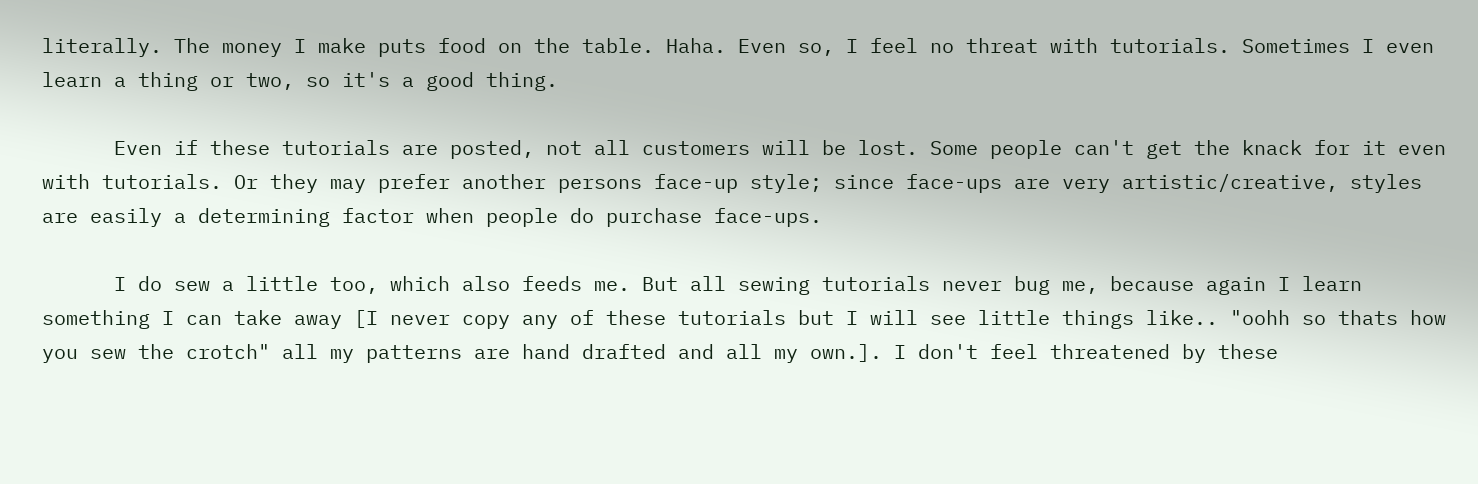literally. The money I make puts food on the table. Haha. Even so, I feel no threat with tutorials. Sometimes I even learn a thing or two, so it's a good thing.

      Even if these tutorials are posted, not all customers will be lost. Some people can't get the knack for it even with tutorials. Or they may prefer another persons face-up style; since face-ups are very artistic/creative, styles are easily a determining factor when people do purchase face-ups.

      I do sew a little too, which also feeds me. But all sewing tutorials never bug me, because again I learn something I can take away [I never copy any of these tutorials but I will see little things like.. "oohh so thats how you sew the crotch" all my patterns are hand drafted and all my own.]. I don't feel threatened by these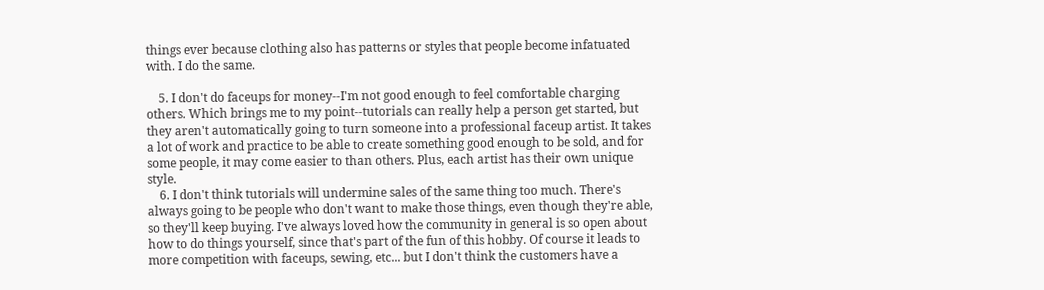things ever because clothing also has patterns or styles that people become infatuated with. I do the same.

    5. I don't do faceups for money--I'm not good enough to feel comfortable charging others. Which brings me to my point--tutorials can really help a person get started, but they aren't automatically going to turn someone into a professional faceup artist. It takes a lot of work and practice to be able to create something good enough to be sold, and for some people, it may come easier to than others. Plus, each artist has their own unique style.
    6. I don't think tutorials will undermine sales of the same thing too much. There's always going to be people who don't want to make those things, even though they're able, so they'll keep buying. I've always loved how the community in general is so open about how to do things yourself, since that's part of the fun of this hobby. Of course it leads to more competition with faceups, sewing, etc... but I don't think the customers have a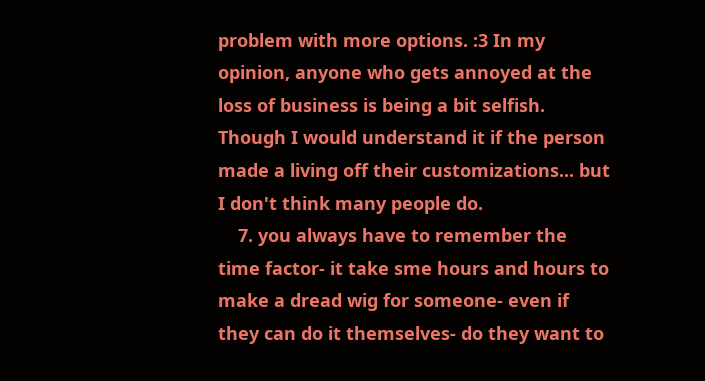problem with more options. :3 In my opinion, anyone who gets annoyed at the loss of business is being a bit selfish. Though I would understand it if the person made a living off their customizations... but I don't think many people do.
    7. you always have to remember the time factor- it take sme hours and hours to make a dread wig for someone- even if they can do it themselves- do they want to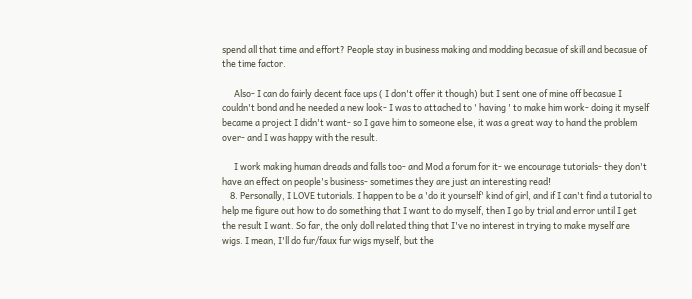spend all that time and effort? People stay in business making and modding becasue of skill and becasue of the time factor.

      Also- I can do fairly decent face ups ( I don't offer it though) but I sent one of mine off becasue I couldn't bond and he needed a new look- I was to attached to ' having ' to make him work- doing it myself became a project I didn't want- so I gave him to someone else, it was a great way to hand the problem over- and I was happy with the result.

      I work making human dreads and falls too- and Mod a forum for it- we encourage tutorials- they don't have an effect on people's business- sometimes they are just an interesting read!
    8. Personally, I LOVE tutorials. I happen to be a 'do it yourself' kind of girl, and if I can't find a tutorial to help me figure out how to do something that I want to do myself, then I go by trial and error until I get the result I want. So far, the only doll related thing that I've no interest in trying to make myself are wigs. I mean, I'll do fur/faux fur wigs myself, but the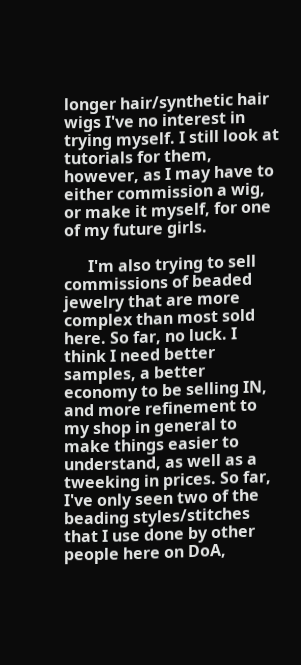longer hair/synthetic hair wigs I've no interest in trying myself. I still look at tutorials for them, however, as I may have to either commission a wig, or make it myself, for one of my future girls.

      I'm also trying to sell commissions of beaded jewelry that are more complex than most sold here. So far, no luck. I think I need better samples, a better economy to be selling IN, and more refinement to my shop in general to make things easier to understand, as well as a tweeking in prices. So far, I've only seen two of the beading styles/stitches that I use done by other people here on DoA,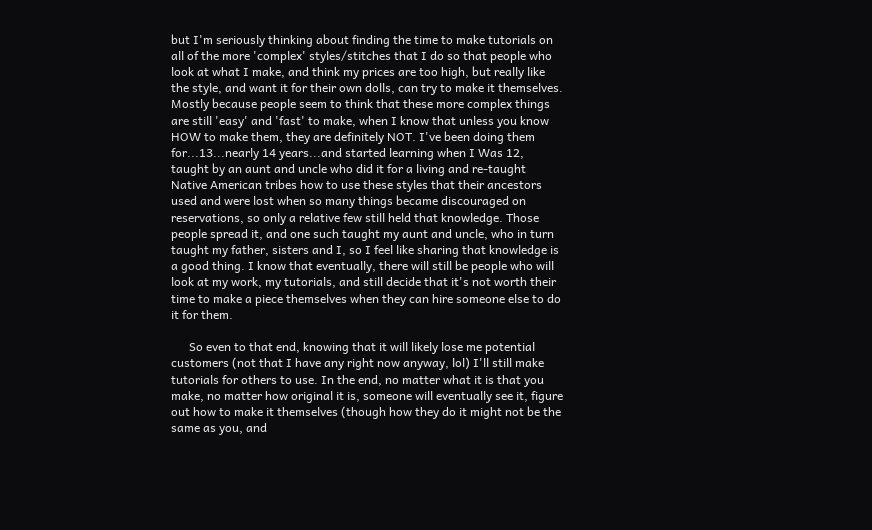but I'm seriously thinking about finding the time to make tutorials on all of the more 'complex' styles/stitches that I do so that people who look at what I make, and think my prices are too high, but really like the style, and want it for their own dolls, can try to make it themselves. Mostly because people seem to think that these more complex things are still 'easy' and 'fast' to make, when I know that unless you know HOW to make them, they are definitely NOT. I've been doing them for...13...nearly 14 years...and started learning when I Was 12, taught by an aunt and uncle who did it for a living and re-taught Native American tribes how to use these styles that their ancestors used and were lost when so many things became discouraged on reservations, so only a relative few still held that knowledge. Those people spread it, and one such taught my aunt and uncle, who in turn taught my father, sisters and I, so I feel like sharing that knowledge is a good thing. I know that eventually, there will still be people who will look at my work, my tutorials, and still decide that it's not worth their time to make a piece themselves when they can hire someone else to do it for them.

      So even to that end, knowing that it will likely lose me potential customers (not that I have any right now anyway, lol) I'll still make tutorials for others to use. In the end, no matter what it is that you make, no matter how original it is, someone will eventually see it, figure out how to make it themselves (though how they do it might not be the same as you, and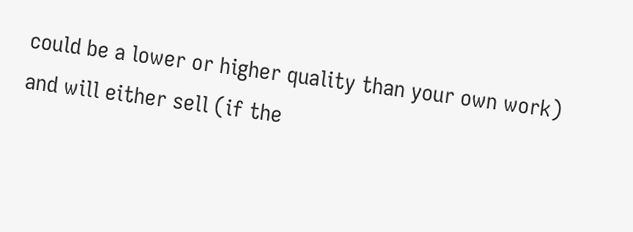could be a lower or higher quality than your own work) and will either sell (if the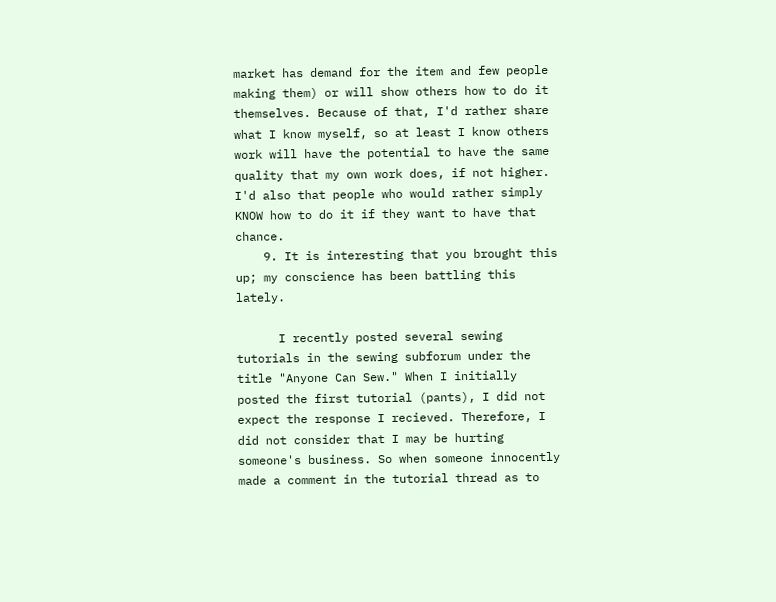market has demand for the item and few people making them) or will show others how to do it themselves. Because of that, I'd rather share what I know myself, so at least I know others work will have the potential to have the same quality that my own work does, if not higher. I'd also that people who would rather simply KNOW how to do it if they want to have that chance.
    9. It is interesting that you brought this up; my conscience has been battling this lately.

      I recently posted several sewing tutorials in the sewing subforum under the title "Anyone Can Sew." When I initially posted the first tutorial (pants), I did not expect the response I recieved. Therefore, I did not consider that I may be hurting someone's business. So when someone innocently made a comment in the tutorial thread as to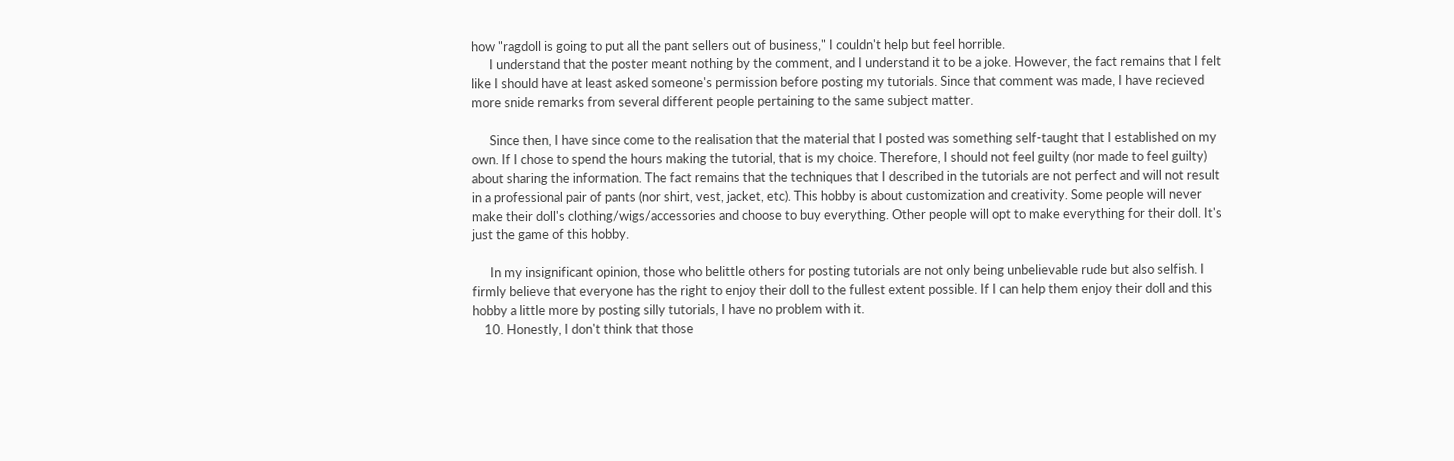how "ragdoll is going to put all the pant sellers out of business," I couldn't help but feel horrible.
      I understand that the poster meant nothing by the comment, and I understand it to be a joke. However, the fact remains that I felt like I should have at least asked someone's permission before posting my tutorials. Since that comment was made, I have recieved more snide remarks from several different people pertaining to the same subject matter.

      Since then, I have since come to the realisation that the material that I posted was something self-taught that I established on my own. If I chose to spend the hours making the tutorial, that is my choice. Therefore, I should not feel guilty (nor made to feel guilty) about sharing the information. The fact remains that the techniques that I described in the tutorials are not perfect and will not result in a professional pair of pants (nor shirt, vest, jacket, etc). This hobby is about customization and creativity. Some people will never make their doll's clothing/wigs/accessories and choose to buy everything. Other people will opt to make everything for their doll. It's just the game of this hobby.

      In my insignificant opinion, those who belittle others for posting tutorials are not only being unbelievable rude but also selfish. I firmly believe that everyone has the right to enjoy their doll to the fullest extent possible. If I can help them enjoy their doll and this hobby a little more by posting silly tutorials, I have no problem with it.
    10. Honestly, I don't think that those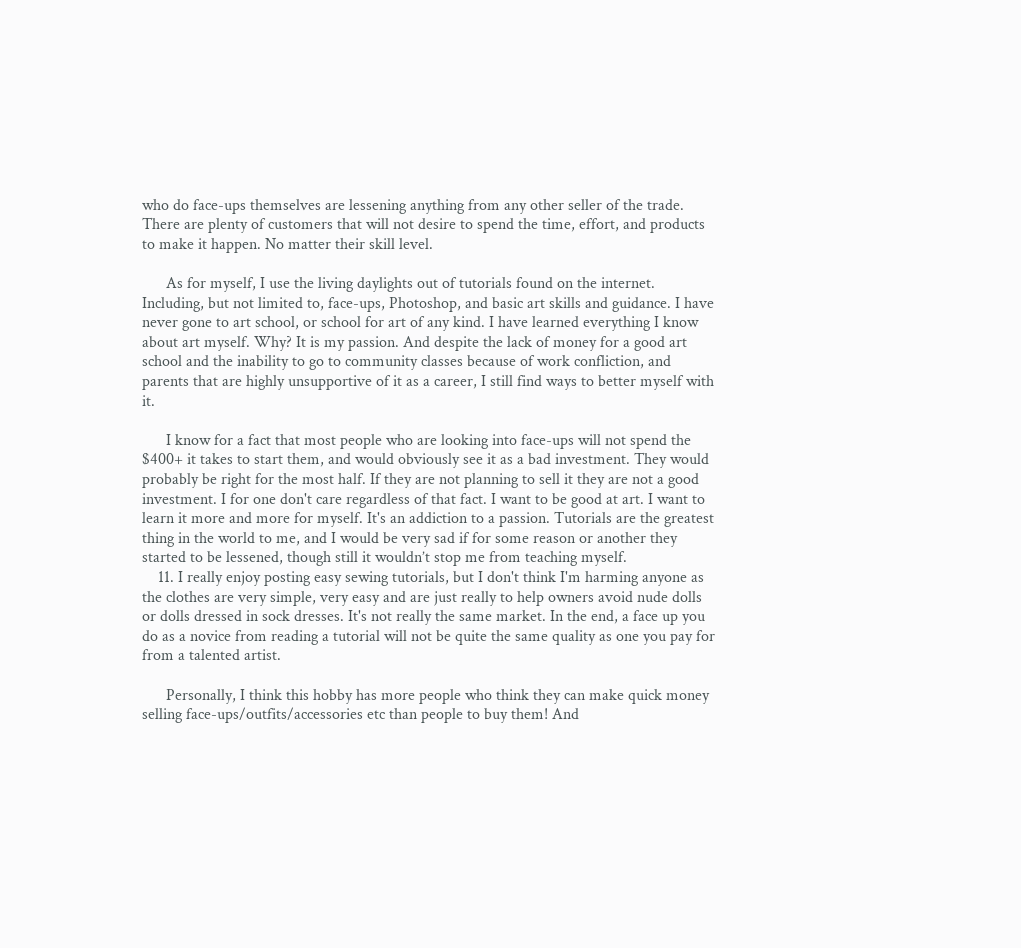who do face-ups themselves are lessening anything from any other seller of the trade. There are plenty of customers that will not desire to spend the time, effort, and products to make it happen. No matter their skill level.

      As for myself, I use the living daylights out of tutorials found on the internet. Including, but not limited to, face-ups, Photoshop, and basic art skills and guidance. I have never gone to art school, or school for art of any kind. I have learned everything I know about art myself. Why? It is my passion. And despite the lack of money for a good art school and the inability to go to community classes because of work confliction, and parents that are highly unsupportive of it as a career, I still find ways to better myself with it.

      I know for a fact that most people who are looking into face-ups will not spend the $400+ it takes to start them, and would obviously see it as a bad investment. They would probably be right for the most half. If they are not planning to sell it they are not a good investment. I for one don't care regardless of that fact. I want to be good at art. I want to learn it more and more for myself. It's an addiction to a passion. Tutorials are the greatest thing in the world to me, and I would be very sad if for some reason or another they started to be lessened, though still it wouldn’t stop me from teaching myself.
    11. I really enjoy posting easy sewing tutorials, but I don't think I'm harming anyone as the clothes are very simple, very easy and are just really to help owners avoid nude dolls or dolls dressed in sock dresses. It's not really the same market. In the end, a face up you do as a novice from reading a tutorial will not be quite the same quality as one you pay for from a talented artist.

      Personally, I think this hobby has more people who think they can make quick money selling face-ups/outfits/accessories etc than people to buy them! And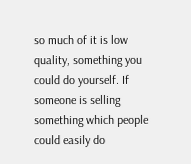so much of it is low quality, something you could do yourself. If someone is selling something which people could easily do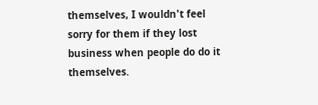themselves, I wouldn't feel sorry for them if they lost business when people do do it themselves.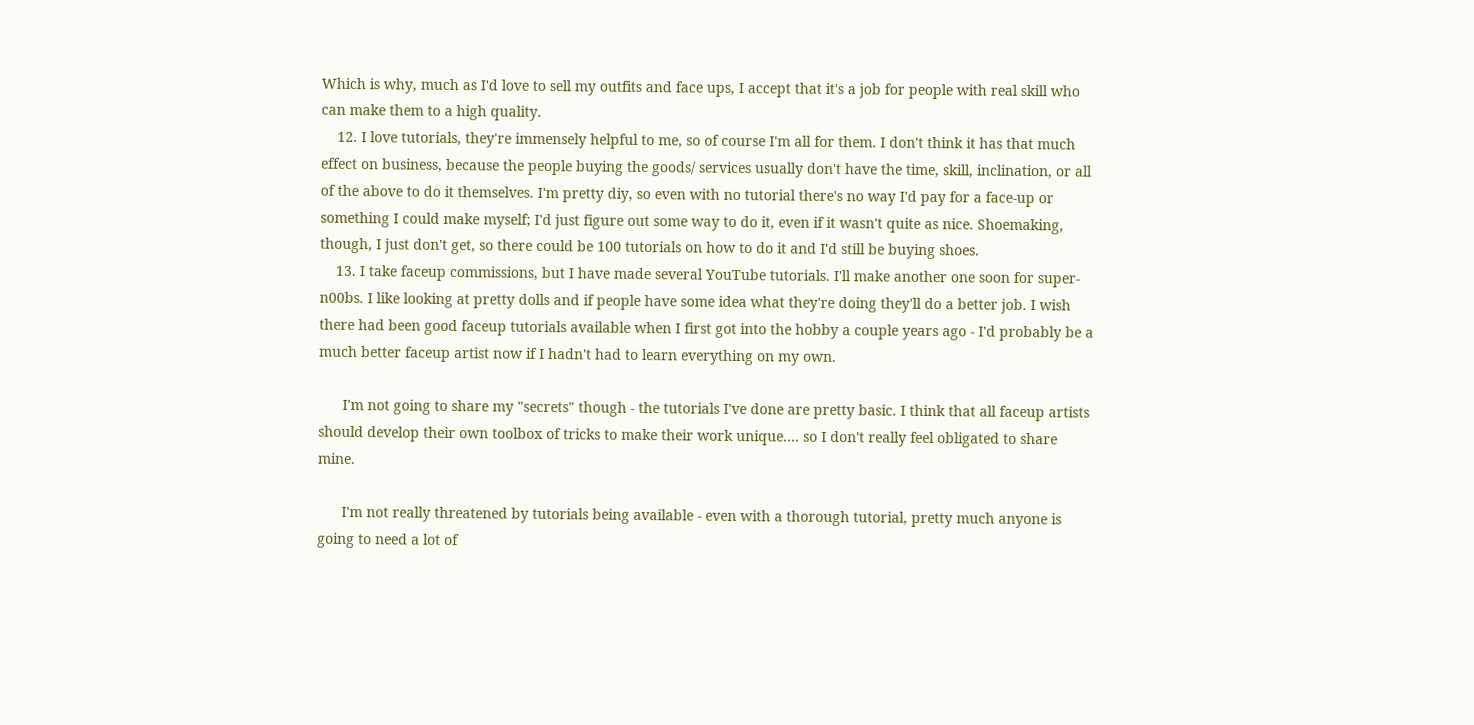Which is why, much as I'd love to sell my outfits and face ups, I accept that it's a job for people with real skill who can make them to a high quality.
    12. I love tutorials, they're immensely helpful to me, so of course I'm all for them. I don't think it has that much effect on business, because the people buying the goods/ services usually don't have the time, skill, inclination, or all of the above to do it themselves. I'm pretty diy, so even with no tutorial there's no way I'd pay for a face-up or something I could make myself; I'd just figure out some way to do it, even if it wasn't quite as nice. Shoemaking, though, I just don't get, so there could be 100 tutorials on how to do it and I'd still be buying shoes.
    13. I take faceup commissions, but I have made several YouTube tutorials. I'll make another one soon for super-n00bs. I like looking at pretty dolls and if people have some idea what they're doing they'll do a better job. I wish there had been good faceup tutorials available when I first got into the hobby a couple years ago - I'd probably be a much better faceup artist now if I hadn't had to learn everything on my own.

      I'm not going to share my "secrets" though - the tutorials I've done are pretty basic. I think that all faceup artists should develop their own toolbox of tricks to make their work unique.... so I don't really feel obligated to share mine.

      I'm not really threatened by tutorials being available - even with a thorough tutorial, pretty much anyone is going to need a lot of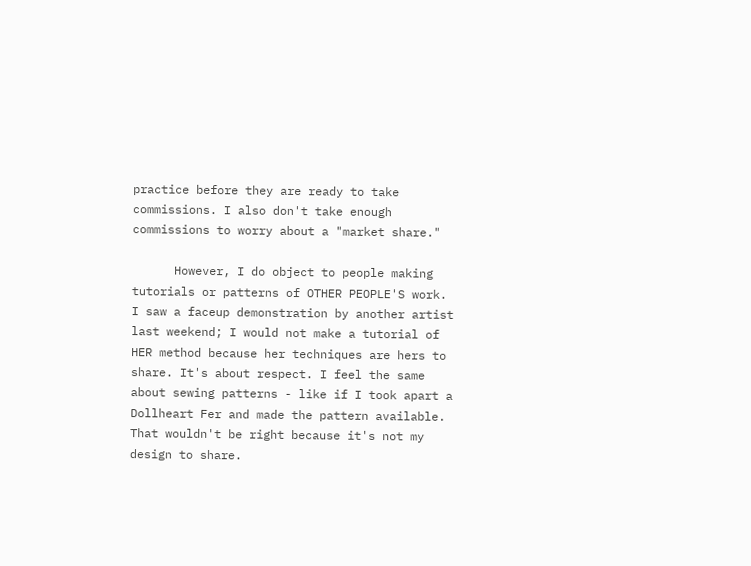practice before they are ready to take commissions. I also don't take enough commissions to worry about a "market share."

      However, I do object to people making tutorials or patterns of OTHER PEOPLE'S work. I saw a faceup demonstration by another artist last weekend; I would not make a tutorial of HER method because her techniques are hers to share. It's about respect. I feel the same about sewing patterns - like if I took apart a Dollheart Fer and made the pattern available. That wouldn't be right because it's not my design to share.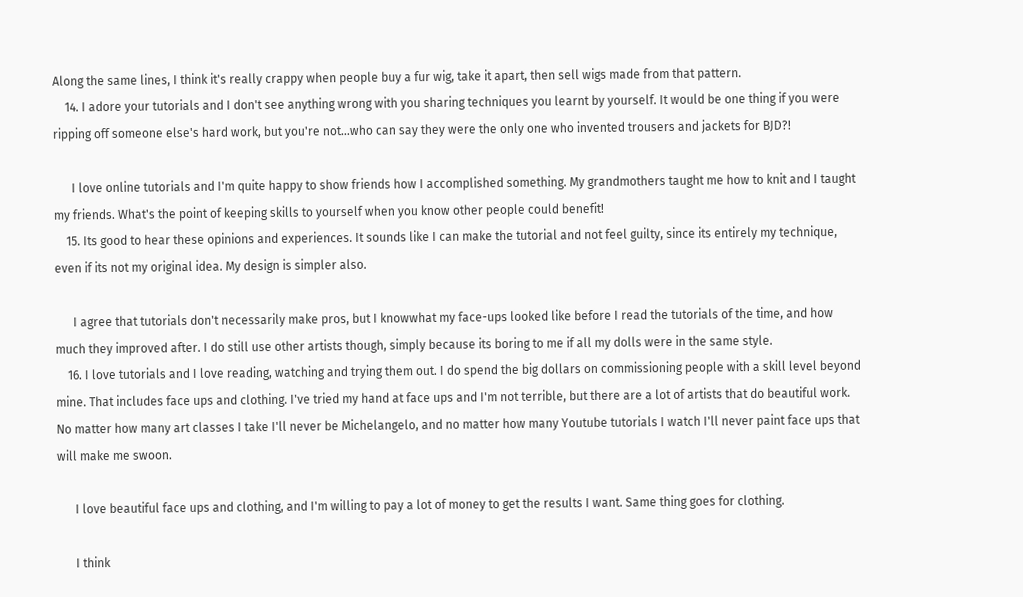Along the same lines, I think it's really crappy when people buy a fur wig, take it apart, then sell wigs made from that pattern.
    14. I adore your tutorials and I don't see anything wrong with you sharing techniques you learnt by yourself. It would be one thing if you were ripping off someone else's hard work, but you're not...who can say they were the only one who invented trousers and jackets for BJD?!

      I love online tutorials and I'm quite happy to show friends how I accomplished something. My grandmothers taught me how to knit and I taught my friends. What's the point of keeping skills to yourself when you know other people could benefit!
    15. Its good to hear these opinions and experiences. It sounds like I can make the tutorial and not feel guilty, since its entirely my technique, even if its not my original idea. My design is simpler also.

      I agree that tutorials don't necessarily make pros, but I knowwhat my face-ups looked like before I read the tutorials of the time, and how much they improved after. I do still use other artists though, simply because its boring to me if all my dolls were in the same style.
    16. I love tutorials and I love reading, watching and trying them out. I do spend the big dollars on commissioning people with a skill level beyond mine. That includes face ups and clothing. I've tried my hand at face ups and I'm not terrible, but there are a lot of artists that do beautiful work. No matter how many art classes I take I'll never be Michelangelo, and no matter how many Youtube tutorials I watch I'll never paint face ups that will make me swoon.

      I love beautiful face ups and clothing, and I'm willing to pay a lot of money to get the results I want. Same thing goes for clothing.

      I think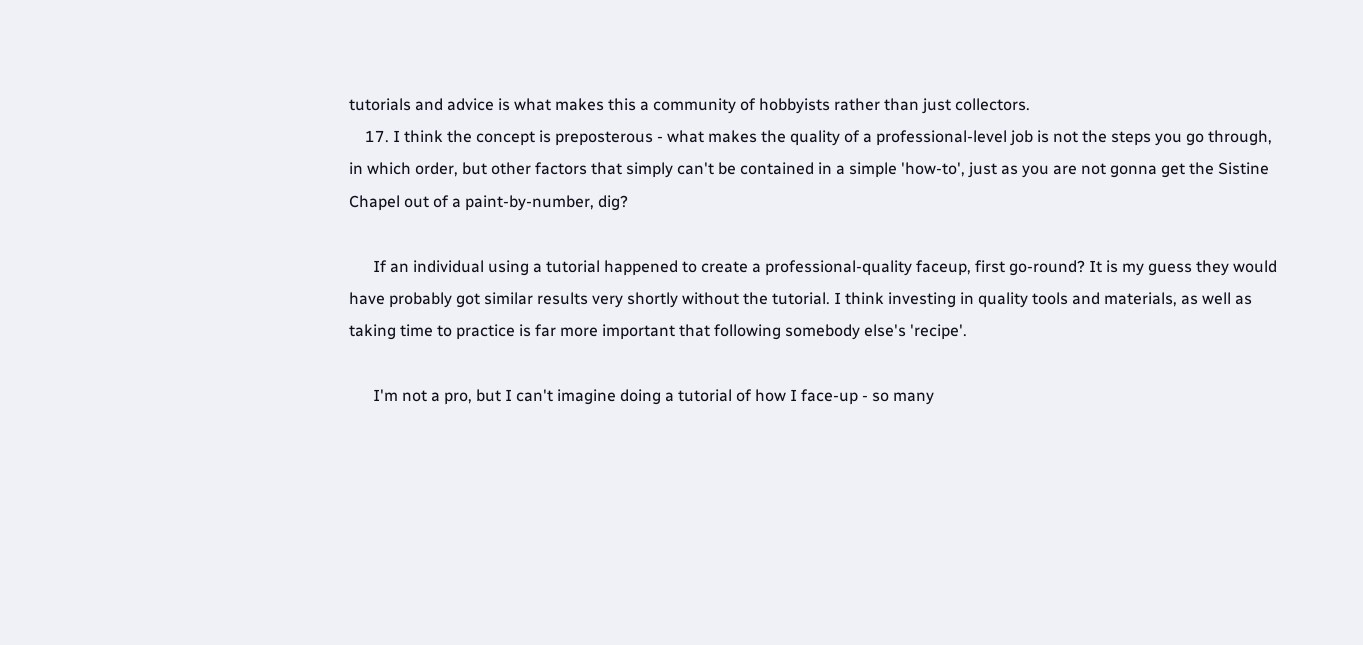tutorials and advice is what makes this a community of hobbyists rather than just collectors.
    17. I think the concept is preposterous - what makes the quality of a professional-level job is not the steps you go through, in which order, but other factors that simply can't be contained in a simple 'how-to', just as you are not gonna get the Sistine Chapel out of a paint-by-number, dig?

      If an individual using a tutorial happened to create a professional-quality faceup, first go-round? It is my guess they would have probably got similar results very shortly without the tutorial. I think investing in quality tools and materials, as well as taking time to practice is far more important that following somebody else's 'recipe'.

      I'm not a pro, but I can't imagine doing a tutorial of how I face-up - so many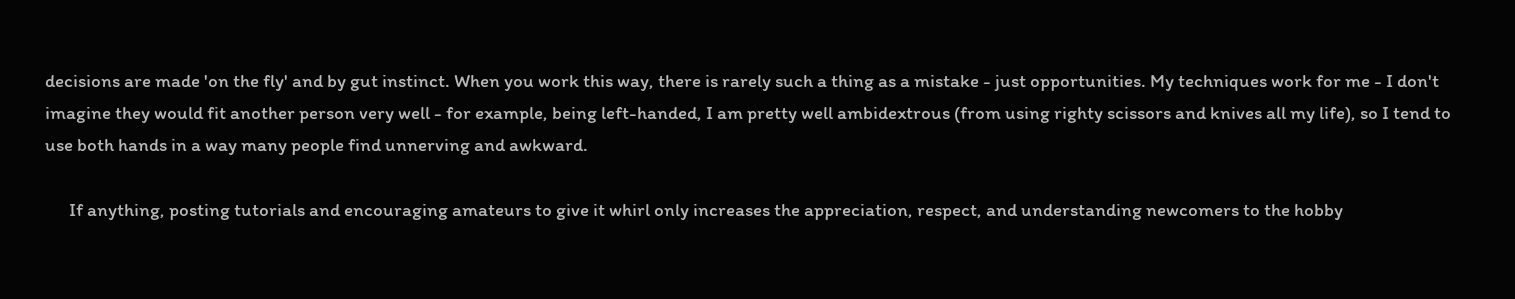decisions are made 'on the fly' and by gut instinct. When you work this way, there is rarely such a thing as a mistake - just opportunities. My techniques work for me - I don't imagine they would fit another person very well - for example, being left-handed, I am pretty well ambidextrous (from using righty scissors and knives all my life), so I tend to use both hands in a way many people find unnerving and awkward.

      If anything, posting tutorials and encouraging amateurs to give it whirl only increases the appreciation, respect, and understanding newcomers to the hobby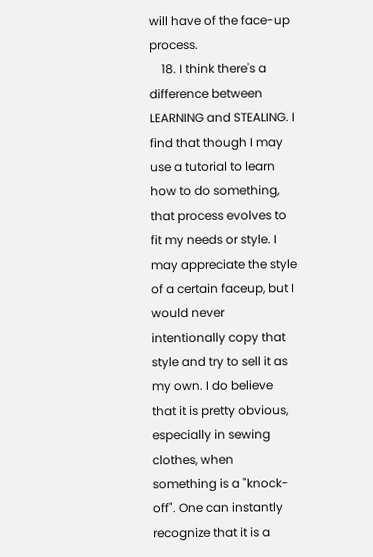will have of the face-up process.
    18. I think there's a difference between LEARNING and STEALING. I find that though I may use a tutorial to learn how to do something, that process evolves to fit my needs or style. I may appreciate the style of a certain faceup, but I would never intentionally copy that style and try to sell it as my own. I do believe that it is pretty obvious, especially in sewing clothes, when something is a "knock-off". One can instantly recognize that it is a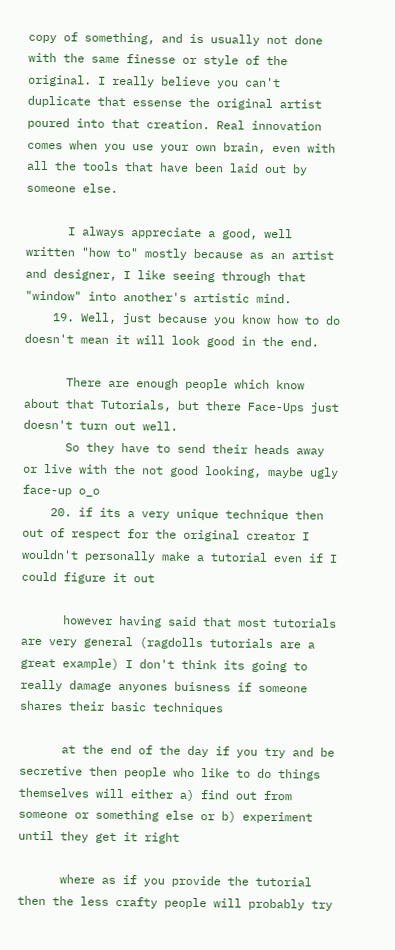copy of something, and is usually not done with the same finesse or style of the original. I really believe you can't duplicate that essense the original artist poured into that creation. Real innovation comes when you use your own brain, even with all the tools that have been laid out by someone else.

      I always appreciate a good, well written "how to" mostly because as an artist and designer, I like seeing through that "window" into another's artistic mind.
    19. Well, just because you know how to do doesn't mean it will look good in the end.

      There are enough people which know about that Tutorials, but there Face-Ups just doesn't turn out well.
      So they have to send their heads away or live with the not good looking, maybe ugly face-up o_o
    20. if its a very unique technique then out of respect for the original creator I wouldn't personally make a tutorial even if I could figure it out

      however having said that most tutorials are very general (ragdolls tutorials are a great example) I don't think its going to really damage anyones buisness if someone shares their basic techniques

      at the end of the day if you try and be secretive then people who like to do things themselves will either a) find out from someone or something else or b) experiment until they get it right

      where as if you provide the tutorial then the less crafty people will probably try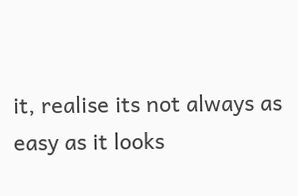it, realise its not always as easy as it looks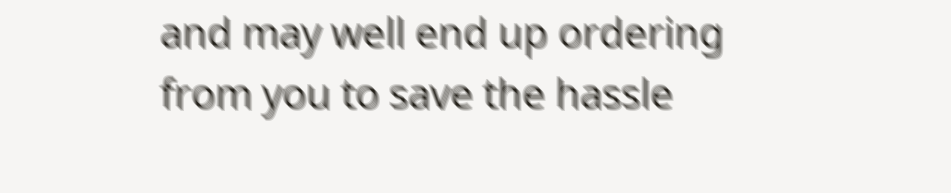and may well end up ordering from you to save the hassle